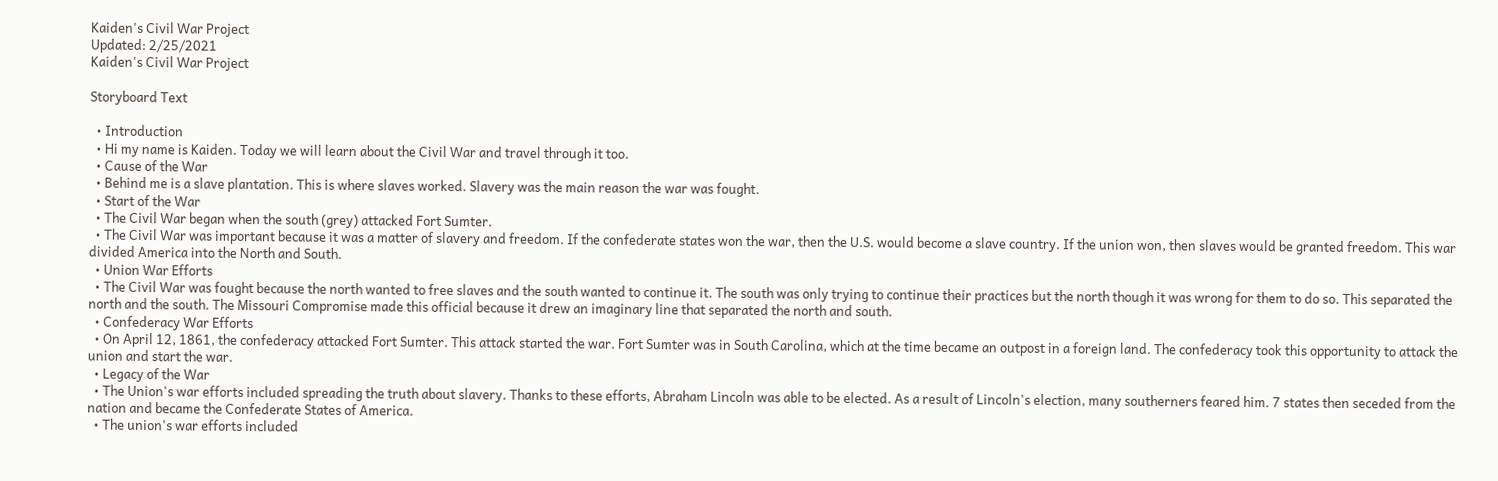Kaiden's Civil War Project
Updated: 2/25/2021
Kaiden's Civil War Project

Storyboard Text

  • Introduction
  • Hi my name is Kaiden. Today we will learn about the Civil War and travel through it too.
  • Cause of the War
  • Behind me is a slave plantation. This is where slaves worked. Slavery was the main reason the war was fought.
  • Start of the War
  • The Civil War began when the south (grey) attacked Fort Sumter.
  • The Civil War was important because it was a matter of slavery and freedom. If the confederate states won the war, then the U.S. would become a slave country. If the union won, then slaves would be granted freedom. This war divided America into the North and South.
  • Union War Efforts
  • The Civil War was fought because the north wanted to free slaves and the south wanted to continue it. The south was only trying to continue their practices but the north though it was wrong for them to do so. This separated the north and the south. The Missouri Compromise made this official because it drew an imaginary line that separated the north and south.
  • Confederacy War Efforts
  • On April 12, 1861, the confederacy attacked Fort Sumter. This attack started the war. Fort Sumter was in South Carolina, which at the time became an outpost in a foreign land. The confederacy took this opportunity to attack the union and start the war.
  • Legacy of the War
  • The Union's war efforts included spreading the truth about slavery. Thanks to these efforts, Abraham Lincoln was able to be elected. As a result of Lincoln's election, many southerners feared him. 7 states then seceded from the nation and became the Confederate States of America.
  • The union's war efforts included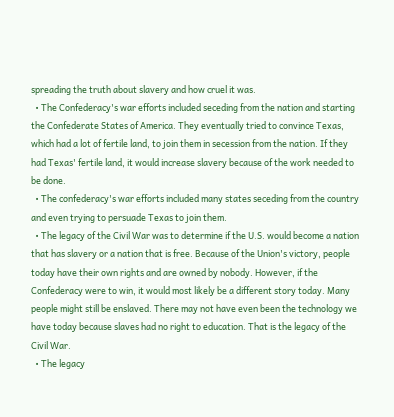spreading the truth about slavery and how cruel it was.
  • The Confederacy's war efforts included seceding from the nation and starting the Confederate States of America. They eventually tried to convince Texas, which had a lot of fertile land, to join them in secession from the nation. If they had Texas' fertile land, it would increase slavery because of the work needed to be done.
  • The confederacy's war efforts included many states seceding from the country and even trying to persuade Texas to join them.
  • The legacy of the Civil War was to determine if the U.S. would become a nation that has slavery or a nation that is free. Because of the Union's victory, people today have their own rights and are owned by nobody. However, if the Confederacy were to win, it would most likely be a different story today. Many people might still be enslaved. There may not have even been the technology we have today because slaves had no right to education. That is the legacy of the Civil War.
  • The legacy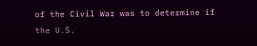of the Civil War was to determine if the U.S.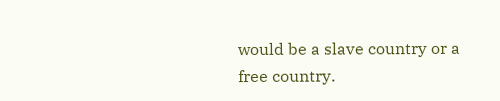would be a slave country or a free country.